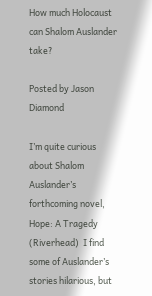How much Holocaust can Shalom Auslander take?

Posted by Jason Diamond

I’m quite curious about Shalom Auslander’s forthcoming novel, Hope: A Tragedy (Riverhead)  I find some of Auslander’s stories hilarious, but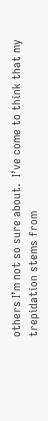others I’m not so sure about.  I’ve come to think that my trepidation stems from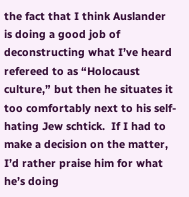the fact that I think Auslander is doing a good job of deconstructing what I’ve heard refereed to as “Holocaust culture,” but then he situates it too comfortably next to his self-hating Jew schtick.  If I had to make a decision on the matter, I’d rather praise him for what he’s doing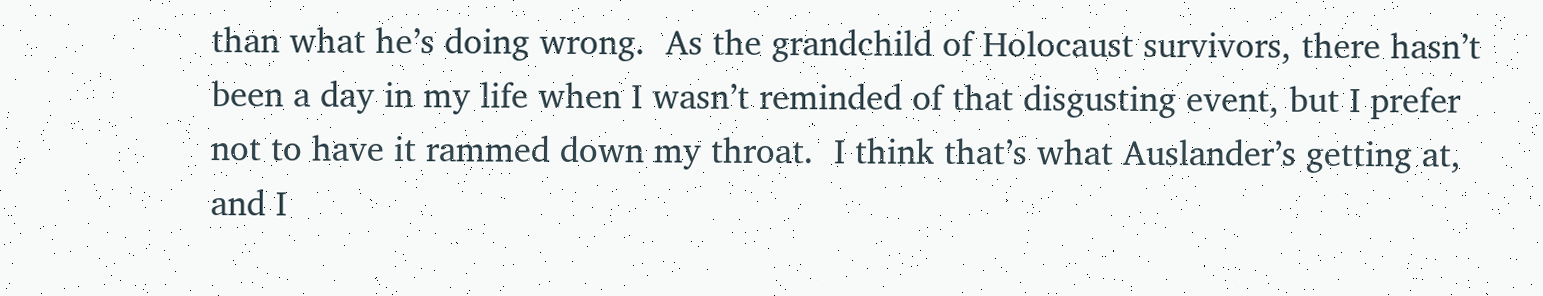than what he’s doing wrong.  As the grandchild of Holocaust survivors, there hasn’t been a day in my life when I wasn’t reminded of that disgusting event, but I prefer not to have it rammed down my throat.  I think that’s what Auslander’s getting at, and I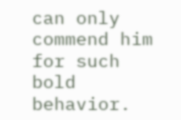can only commend him for such bold behavior.